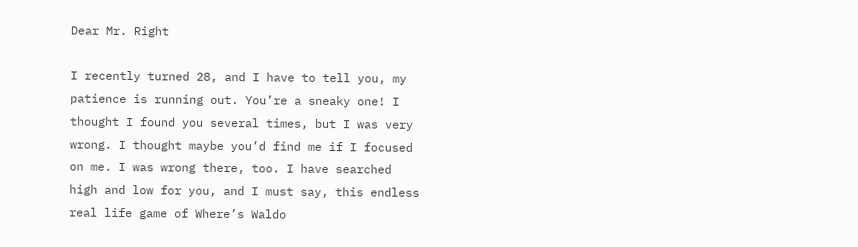Dear Mr. Right

I recently turned 28, and I have to tell you, my patience is running out. You’re a sneaky one! I thought I found you several times, but I was very wrong. I thought maybe you’d find me if I focused on me. I was wrong there, too. I have searched high and low for you, and I must say, this endless real life game of Where’s Waldo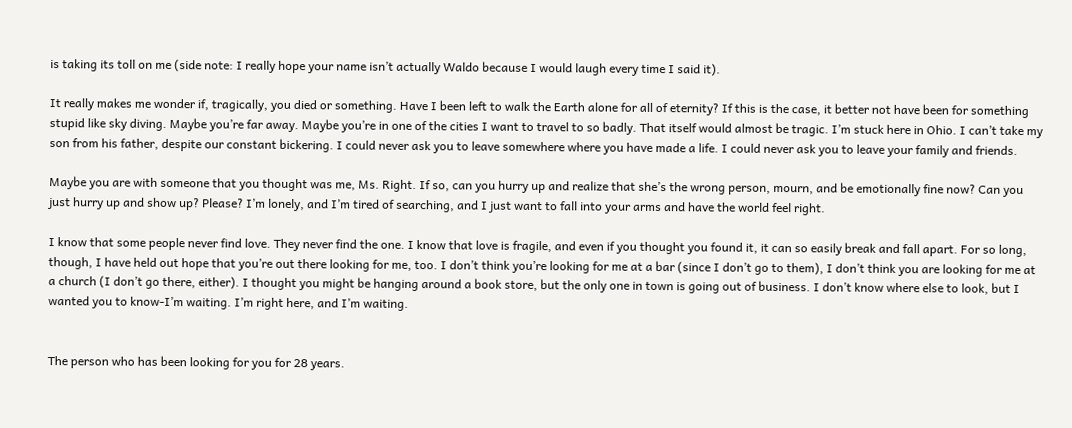is taking its toll on me (side note: I really hope your name isn’t actually Waldo because I would laugh every time I said it).

It really makes me wonder if, tragically, you died or something. Have I been left to walk the Earth alone for all of eternity? If this is the case, it better not have been for something stupid like sky diving. Maybe you’re far away. Maybe you’re in one of the cities I want to travel to so badly. That itself would almost be tragic. I’m stuck here in Ohio. I can’t take my son from his father, despite our constant bickering. I could never ask you to leave somewhere where you have made a life. I could never ask you to leave your family and friends.

Maybe you are with someone that you thought was me, Ms. Right. If so, can you hurry up and realize that she’s the wrong person, mourn, and be emotionally fine now? Can you just hurry up and show up? Please? I’m lonely, and I’m tired of searching, and I just want to fall into your arms and have the world feel right.

I know that some people never find love. They never find the one. I know that love is fragile, and even if you thought you found it, it can so easily break and fall apart. For so long, though, I have held out hope that you’re out there looking for me, too. I don’t think you’re looking for me at a bar (since I don’t go to them), I don’t think you are looking for me at a church (I don’t go there, either). I thought you might be hanging around a book store, but the only one in town is going out of business. I don’t know where else to look, but I wanted you to know-I’m waiting. I’m right here, and I’m waiting.


The person who has been looking for you for 28 years.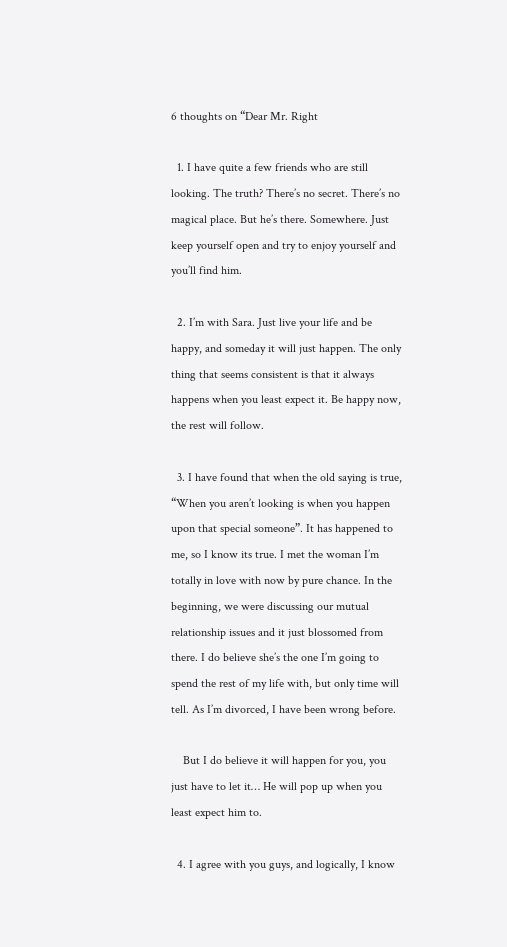6 thoughts on “Dear Mr. Right

  1. I have quite a few friends who are still looking. The truth? There’s no secret. There’s no magical place. But he’s there. Somewhere. Just keep yourself open and try to enjoy yourself and you’ll find him.

  2. I’m with Sara. Just live your life and be happy, and someday it will just happen. The only thing that seems consistent is that it always happens when you least expect it. Be happy now, the rest will follow.

  3. I have found that when the old saying is true, “When you aren’t looking is when you happen upon that special someone”. It has happened to me, so I know its true. I met the woman I’m totally in love with now by pure chance. In the beginning, we were discussing our mutual relationship issues and it just blossomed from there. I do believe she’s the one I’m going to spend the rest of my life with, but only time will tell. As I’m divorced, I have been wrong before.

    But I do believe it will happen for you, you just have to let it… He will pop up when you least expect him to.

  4. I agree with you guys, and logically, I know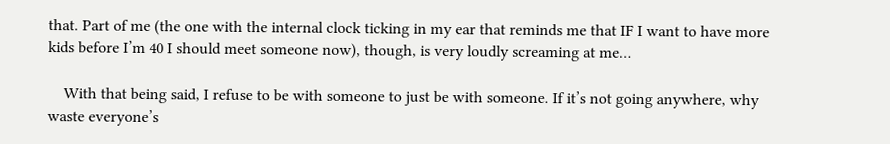that. Part of me (the one with the internal clock ticking in my ear that reminds me that IF I want to have more kids before I’m 40 I should meet someone now), though, is very loudly screaming at me…

    With that being said, I refuse to be with someone to just be with someone. If it’s not going anywhere, why waste everyone’s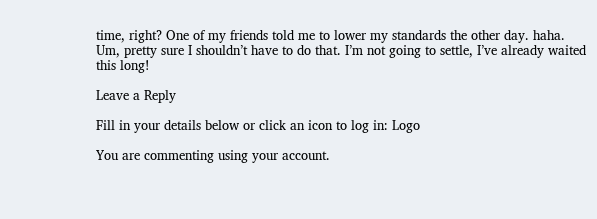time, right? One of my friends told me to lower my standards the other day. haha. Um, pretty sure I shouldn’t have to do that. I’m not going to settle, I’ve already waited this long!

Leave a Reply

Fill in your details below or click an icon to log in: Logo

You are commenting using your account.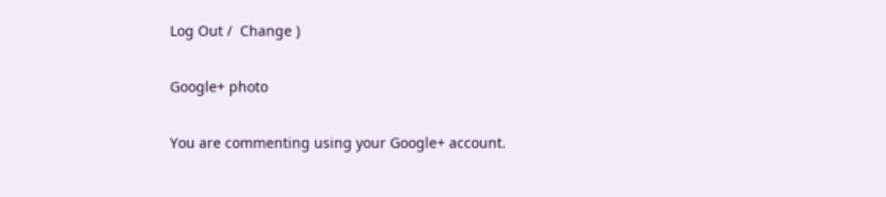Log Out /  Change )

Google+ photo

You are commenting using your Google+ account.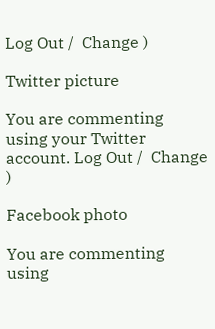Log Out /  Change )

Twitter picture

You are commenting using your Twitter account. Log Out /  Change )

Facebook photo

You are commenting using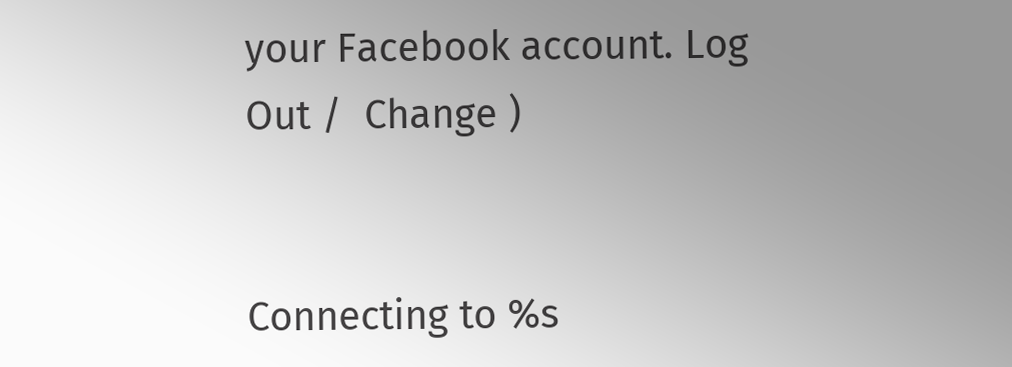your Facebook account. Log Out /  Change )


Connecting to %s